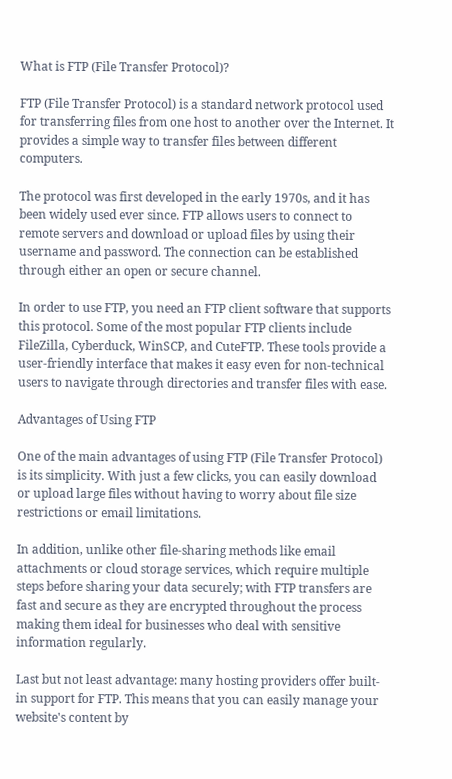What is FTP (File Transfer Protocol)?

FTP (File Transfer Protocol) is a standard network protocol used for transferring files from one host to another over the Internet. It provides a simple way to transfer files between different computers.

The protocol was first developed in the early 1970s, and it has been widely used ever since. FTP allows users to connect to remote servers and download or upload files by using their username and password. The connection can be established through either an open or secure channel.

In order to use FTP, you need an FTP client software that supports this protocol. Some of the most popular FTP clients include FileZilla, Cyberduck, WinSCP, and CuteFTP. These tools provide a user-friendly interface that makes it easy even for non-technical users to navigate through directories and transfer files with ease.

Advantages of Using FTP

One of the main advantages of using FTP (File Transfer Protocol) is its simplicity. With just a few clicks, you can easily download or upload large files without having to worry about file size restrictions or email limitations.

In addition, unlike other file-sharing methods like email attachments or cloud storage services, which require multiple steps before sharing your data securely; with FTP transfers are fast and secure as they are encrypted throughout the process making them ideal for businesses who deal with sensitive information regularly.

Last but not least advantage: many hosting providers offer built-in support for FTP. This means that you can easily manage your website's content by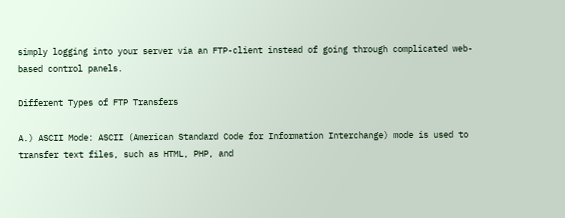simply logging into your server via an FTP-client instead of going through complicated web-based control panels.

Different Types of FTP Transfers

A.) ASCII Mode: ASCII (American Standard Code for Information Interchange) mode is used to transfer text files, such as HTML, PHP, and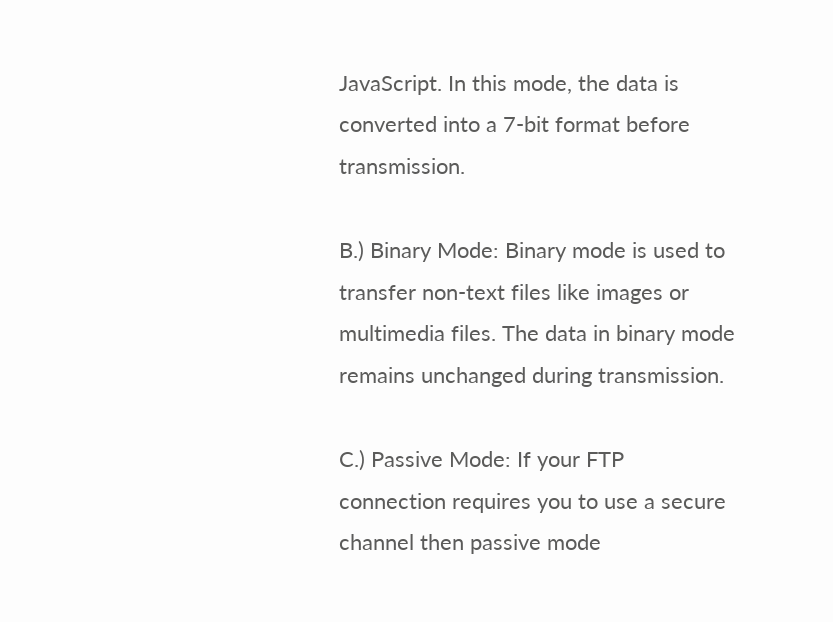JavaScript. In this mode, the data is converted into a 7-bit format before transmission.

B.) Binary Mode: Binary mode is used to transfer non-text files like images or multimedia files. The data in binary mode remains unchanged during transmission.

C.) Passive Mode: If your FTP connection requires you to use a secure channel then passive mode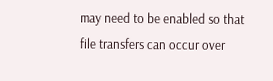may need to be enabled so that file transfers can occur over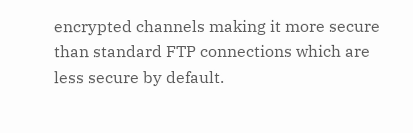encrypted channels making it more secure than standard FTP connections which are less secure by default.